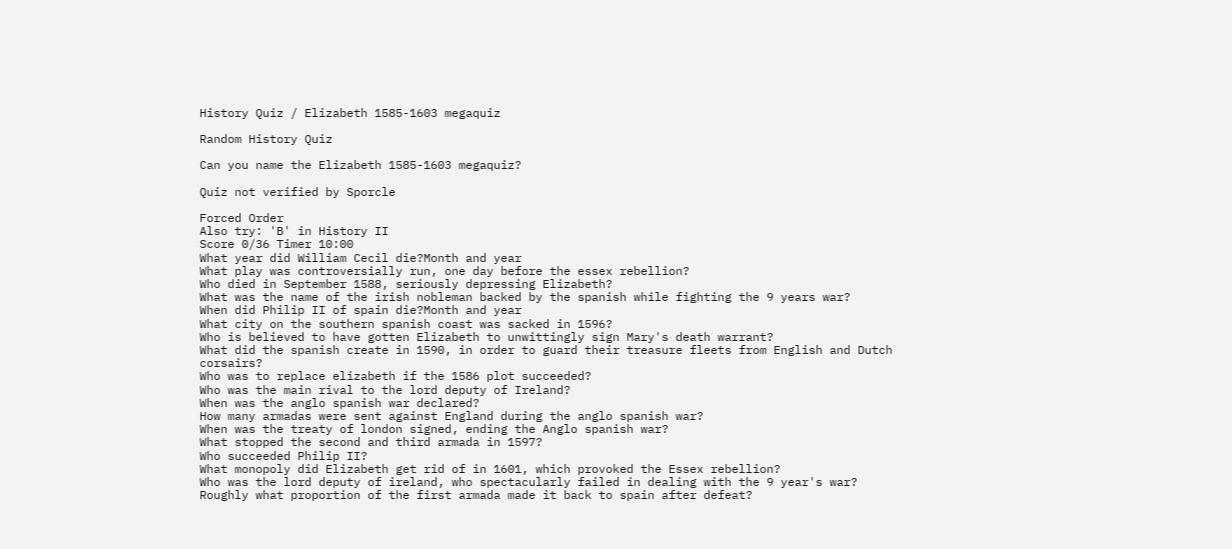History Quiz / Elizabeth 1585-1603 megaquiz

Random History Quiz

Can you name the Elizabeth 1585-1603 megaquiz?

Quiz not verified by Sporcle

Forced Order
Also try: 'B' in History II
Score 0/36 Timer 10:00
What year did William Cecil die?Month and year
What play was controversially run, one day before the essex rebellion?
Who died in September 1588, seriously depressing Elizabeth?
What was the name of the irish nobleman backed by the spanish while fighting the 9 years war?
When did Philip II of spain die?Month and year
What city on the southern spanish coast was sacked in 1596?
Who is believed to have gotten Elizabeth to unwittingly sign Mary's death warrant?
What did the spanish create in 1590, in order to guard their treasure fleets from English and Dutch corsairs?
Who was to replace elizabeth if the 1586 plot succeeded?
Who was the main rival to the lord deputy of Ireland?
When was the anglo spanish war declared?
How many armadas were sent against England during the anglo spanish war?
When was the treaty of london signed, ending the Anglo spanish war?
What stopped the second and third armada in 1597?
Who succeeded Philip II?
What monopoly did Elizabeth get rid of in 1601, which provoked the Essex rebellion?
Who was the lord deputy of ireland, who spectacularly failed in dealing with the 9 year's war?
Roughly what proportion of the first armada made it back to spain after defeat?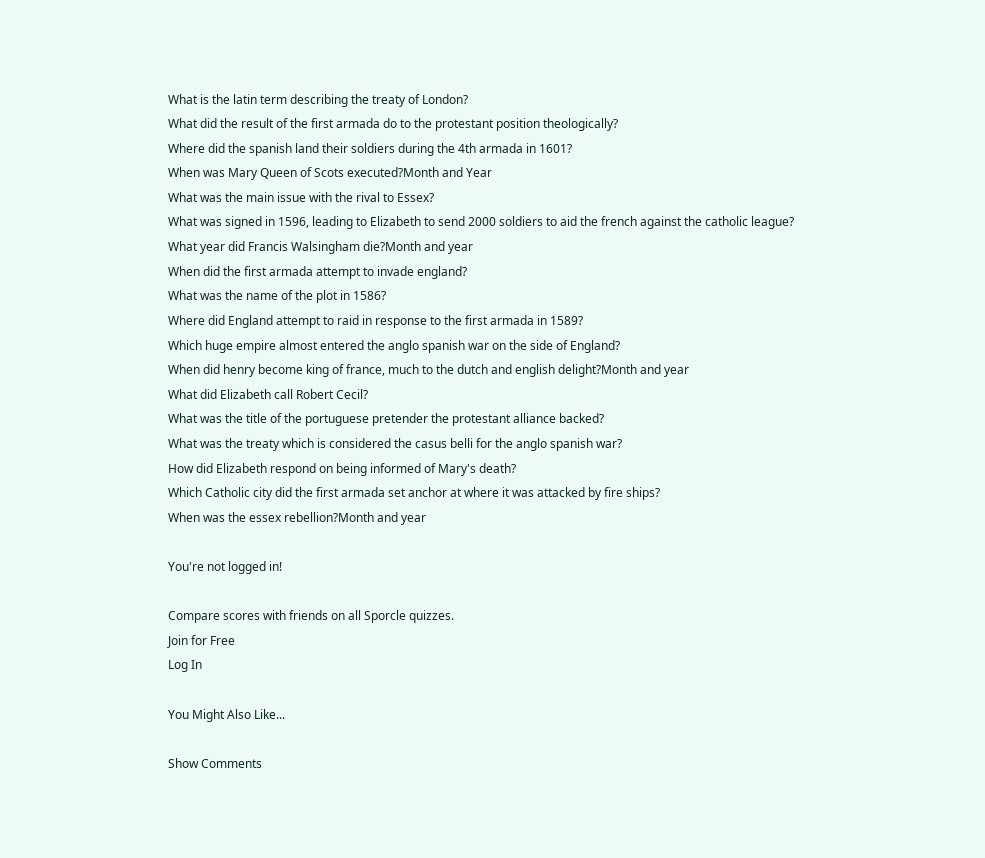What is the latin term describing the treaty of London?
What did the result of the first armada do to the protestant position theologically?
Where did the spanish land their soldiers during the 4th armada in 1601?
When was Mary Queen of Scots executed?Month and Year
What was the main issue with the rival to Essex?
What was signed in 1596, leading to Elizabeth to send 2000 soldiers to aid the french against the catholic league?
What year did Francis Walsingham die?Month and year
When did the first armada attempt to invade england?
What was the name of the plot in 1586?
Where did England attempt to raid in response to the first armada in 1589?
Which huge empire almost entered the anglo spanish war on the side of England?
When did henry become king of france, much to the dutch and english delight?Month and year
What did Elizabeth call Robert Cecil?
What was the title of the portuguese pretender the protestant alliance backed?
What was the treaty which is considered the casus belli for the anglo spanish war?
How did Elizabeth respond on being informed of Mary's death?
Which Catholic city did the first armada set anchor at where it was attacked by fire ships?
When was the essex rebellion?Month and year

You're not logged in!

Compare scores with friends on all Sporcle quizzes.
Join for Free
Log In

You Might Also Like...

Show Comments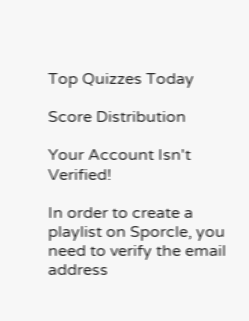Top Quizzes Today

Score Distribution

Your Account Isn't Verified!

In order to create a playlist on Sporcle, you need to verify the email address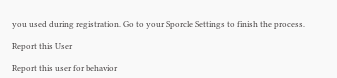you used during registration. Go to your Sporcle Settings to finish the process.

Report this User

Report this user for behavior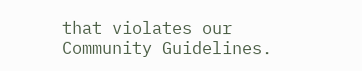that violates our Community Guidelines.